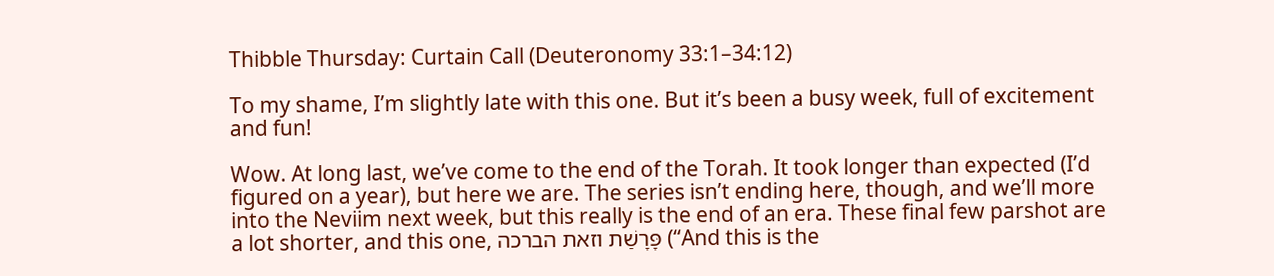Thibble Thursday: Curtain Call (Deuteronomy 33:1–34:12)

To my shame, I’m slightly late with this one. But it’s been a busy week, full of excitement and fun!

Wow. At long last, we’ve come to the end of the Torah. It took longer than expected (I’d figured on a year), but here we are. The series isn’t ending here, though, and we’ll more into the Neviim next week, but this really is the end of an era. These final few parshot are a lot shorter, and this one, פָּרָשַׁת וזאת הברכה (“And this is the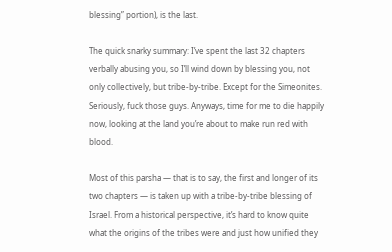blessing” portion), is the last.

The quick snarky summary: I’ve spent the last 32 chapters verbally abusing you, so I’ll wind down by blessing you, not only collectively, but tribe-by-tribe. Except for the Simeonites. Seriously, fuck those guys. Anyways, time for me to die happily now, looking at the land you’re about to make run red with blood.

Most of this parsha — that is to say, the first and longer of its two chapters — is taken up with a tribe-by-tribe blessing of Israel. From a historical perspective, it’s hard to know quite what the origins of the tribes were and just how unified they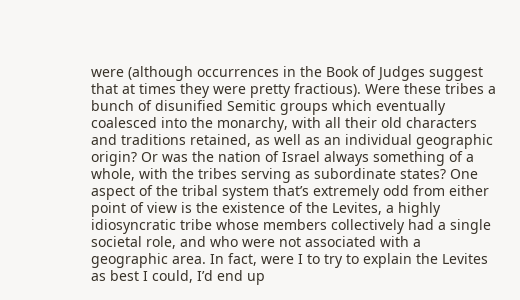were (although occurrences in the Book of Judges suggest that at times they were pretty fractious). Were these tribes a bunch of disunified Semitic groups which eventually coalesced into the monarchy, with all their old characters and traditions retained, as well as an individual geographic origin? Or was the nation of Israel always something of a whole, with the tribes serving as subordinate states? One aspect of the tribal system that’s extremely odd from either point of view is the existence of the Levites, a highly idiosyncratic tribe whose members collectively had a single societal role, and who were not associated with a geographic area. In fact, were I to try to explain the Levites as best I could, I’d end up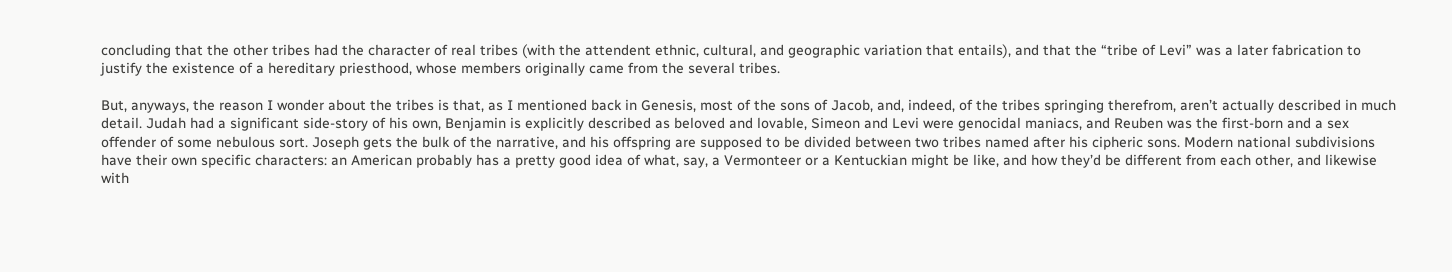concluding that the other tribes had the character of real tribes (with the attendent ethnic, cultural, and geographic variation that entails), and that the “tribe of Levi” was a later fabrication to justify the existence of a hereditary priesthood, whose members originally came from the several tribes.

But, anyways, the reason I wonder about the tribes is that, as I mentioned back in Genesis, most of the sons of Jacob, and, indeed, of the tribes springing therefrom, aren’t actually described in much detail. Judah had a significant side-story of his own, Benjamin is explicitly described as beloved and lovable, Simeon and Levi were genocidal maniacs, and Reuben was the first-born and a sex offender of some nebulous sort. Joseph gets the bulk of the narrative, and his offspring are supposed to be divided between two tribes named after his cipheric sons. Modern national subdivisions have their own specific characters: an American probably has a pretty good idea of what, say, a Vermonteer or a Kentuckian might be like, and how they’d be different from each other, and likewise with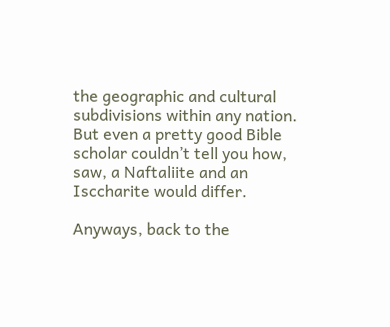the geographic and cultural subdivisions within any nation. But even a pretty good Bible scholar couldn’t tell you how, saw, a Naftaliite and an Isccharite would differ.

Anyways, back to the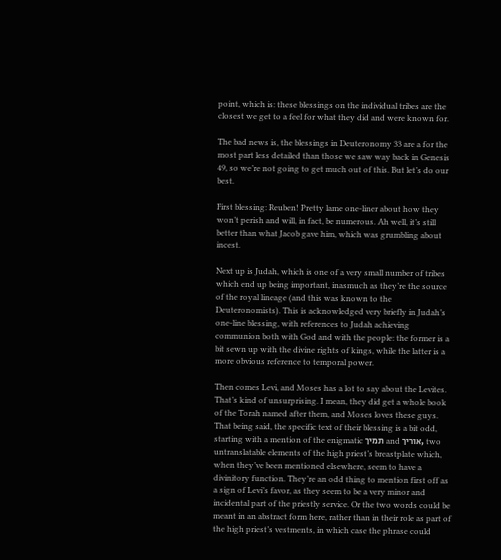point, which is: these blessings on the individual tribes are the closest we get to a feel for what they did and were known for.

The bad news is, the blessings in Deuteronomy 33 are a for the most part less detailed than those we saw way back in Genesis 49, so we’re not going to get much out of this. But let’s do our best.

First blessing: Reuben! Pretty lame one-liner about how they won’t perish and will, in fact, be numerous. Ah well, it’s still better than what Jacob gave him, which was grumbling about incest.

Next up is Judah, which is one of a very small number of tribes which end up being important, inasmuch as they’re the source of the royal lineage (and this was known to the Deuteronomists). This is acknowledged very briefly in Judah’s one-line blessing, with references to Judah achieving communion both with God and with the people: the former is a bit sewn up with the divine rights of kings, while the latter is a more obvious reference to temporal power.

Then comes Levi, and Moses has a lot to say about the Levites. That’s kind of unsurprising. I mean, they did get a whole book of the Torah named after them, and Moses loves these guys. That being said, the specific text of their blessing is a bit odd, starting with a mention of the enigmatic תמיך and אוריך, two untranslatable elements of the high priest’s breastplate which, when they’ve been mentioned elsewhere, seem to have a divinitory function. They’re an odd thing to mention first off as a sign of Levi’s favor, as they seem to be a very minor and incidental part of the priestly service. Or the two words could be meant in an abstract form here, rather than in their role as part of the high priest’s vestments, in which case the phrase could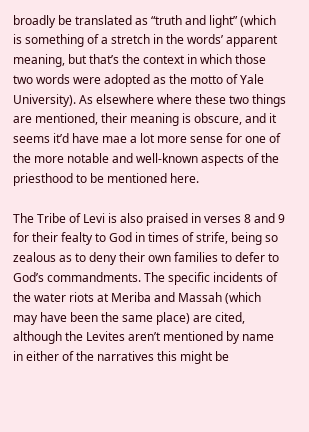broadly be translated as “truth and light” (which is something of a stretch in the words’ apparent meaning, but that’s the context in which those two words were adopted as the motto of Yale University). As elsewhere where these two things are mentioned, their meaning is obscure, and it seems it’d have mae a lot more sense for one of the more notable and well-known aspects of the priesthood to be mentioned here.

The Tribe of Levi is also praised in verses 8 and 9 for their fealty to God in times of strife, being so zealous as to deny their own families to defer to God’s commandments. The specific incidents of the water riots at Meriba and Massah (which may have been the same place) are cited, although the Levites aren’t mentioned by name in either of the narratives this might be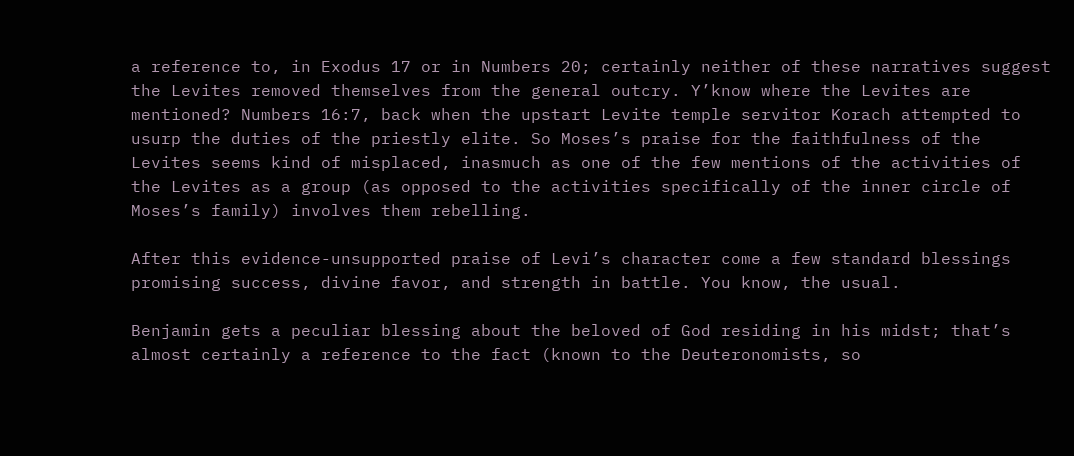a reference to, in Exodus 17 or in Numbers 20; certainly neither of these narratives suggest the Levites removed themselves from the general outcry. Y’know where the Levites are mentioned? Numbers 16:7, back when the upstart Levite temple servitor Korach attempted to usurp the duties of the priestly elite. So Moses’s praise for the faithfulness of the Levites seems kind of misplaced, inasmuch as one of the few mentions of the activities of the Levites as a group (as opposed to the activities specifically of the inner circle of Moses’s family) involves them rebelling.

After this evidence-unsupported praise of Levi’s character come a few standard blessings promising success, divine favor, and strength in battle. You know, the usual.

Benjamin gets a peculiar blessing about the beloved of God residing in his midst; that’s almost certainly a reference to the fact (known to the Deuteronomists, so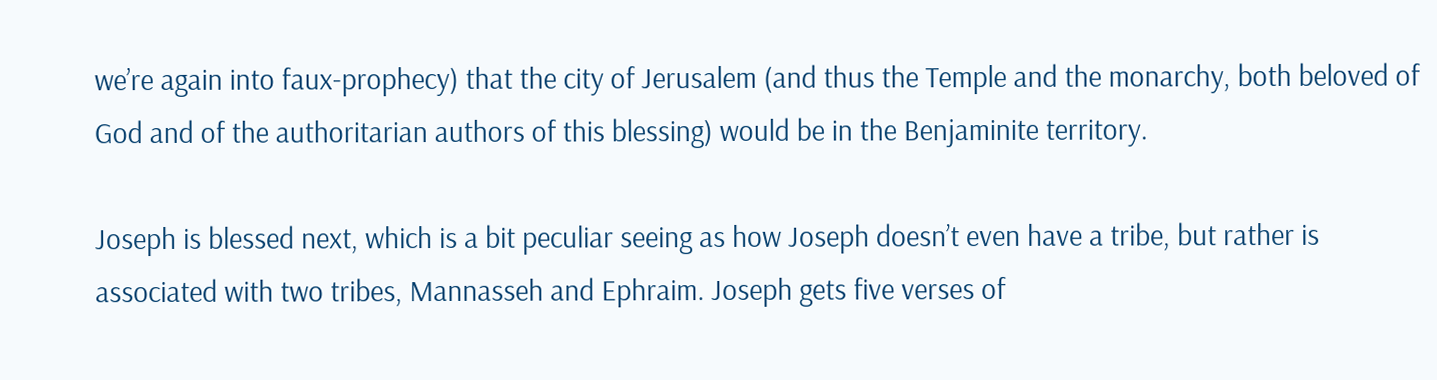we’re again into faux-prophecy) that the city of Jerusalem (and thus the Temple and the monarchy, both beloved of God and of the authoritarian authors of this blessing) would be in the Benjaminite territory.

Joseph is blessed next, which is a bit peculiar seeing as how Joseph doesn’t even have a tribe, but rather is associated with two tribes, Mannasseh and Ephraim. Joseph gets five verses of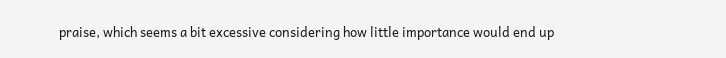praise, which seems a bit excessive considering how little importance would end up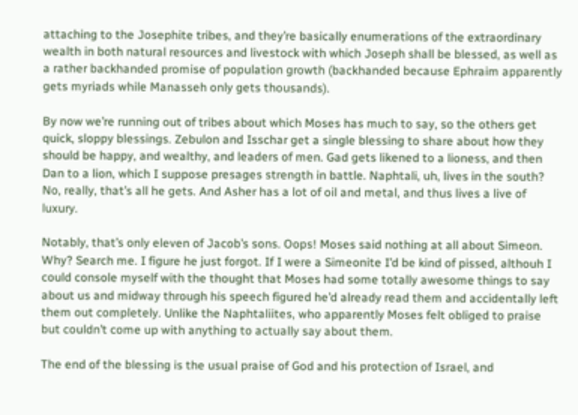attaching to the Josephite tribes, and they’re basically enumerations of the extraordinary wealth in both natural resources and livestock with which Joseph shall be blessed, as well as a rather backhanded promise of population growth (backhanded because Ephraim apparently gets myriads while Manasseh only gets thousands).

By now we’re running out of tribes about which Moses has much to say, so the others get quick, sloppy blessings. Zebulon and Isschar get a single blessing to share about how they should be happy, and wealthy, and leaders of men. Gad gets likened to a lioness, and then Dan to a lion, which I suppose presages strength in battle. Naphtali, uh, lives in the south? No, really, that’s all he gets. And Asher has a lot of oil and metal, and thus lives a live of luxury.

Notably, that’s only eleven of Jacob’s sons. Oops! Moses said nothing at all about Simeon. Why? Search me. I figure he just forgot. If I were a Simeonite I’d be kind of pissed, althouh I could console myself with the thought that Moses had some totally awesome things to say about us and midway through his speech figured he’d already read them and accidentally left them out completely. Unlike the Naphtaliites, who apparently Moses felt obliged to praise but couldn’t come up with anything to actually say about them.

The end of the blessing is the usual praise of God and his protection of Israel, and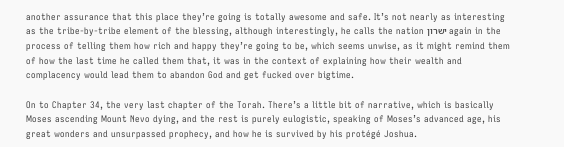another assurance that this place they’re going is totally awesome and safe. It’s not nearly as interesting as the tribe-by-tribe element of the blessing, although interestingly, he calls the nation ישרון again in the process of telling them how rich and happy they’re going to be, which seems unwise, as it might remind them of how the last time he called them that, it was in the context of explaining how their wealth and complacency would lead them to abandon God and get fucked over bigtime.

On to Chapter 34, the very last chapter of the Torah. There’s a little bit of narrative, which is basically Moses ascending Mount Nevo dying, and the rest is purely eulogistic, speaking of Moses’s advanced age, his great wonders and unsurpassed prophecy, and how he is survived by his protégé Joshua.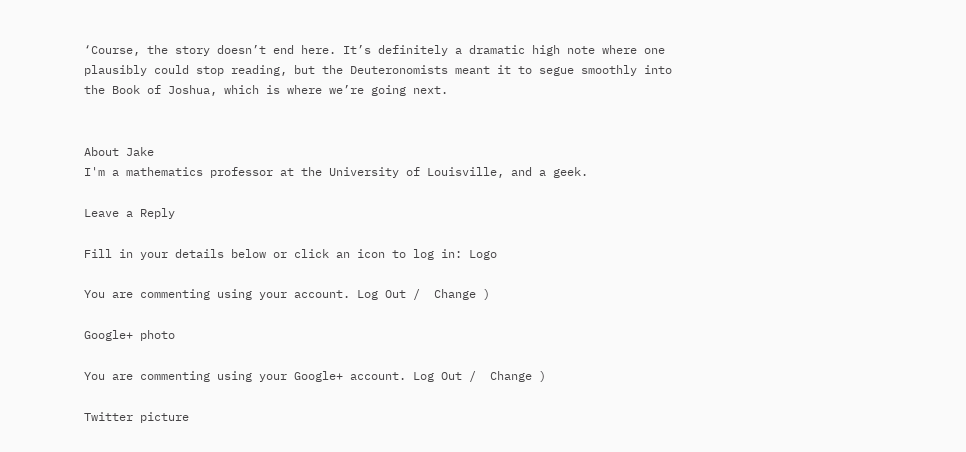‘Course, the story doesn’t end here. It’s definitely a dramatic high note where one plausibly could stop reading, but the Deuteronomists meant it to segue smoothly into the Book of Joshua, which is where we’re going next.


About Jake
I'm a mathematics professor at the University of Louisville, and a geek.

Leave a Reply

Fill in your details below or click an icon to log in: Logo

You are commenting using your account. Log Out /  Change )

Google+ photo

You are commenting using your Google+ account. Log Out /  Change )

Twitter picture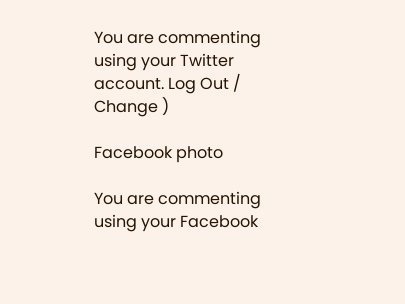You are commenting using your Twitter account. Log Out /  Change )

Facebook photo

You are commenting using your Facebook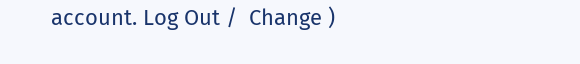account. Log Out /  Change )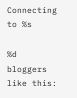Connecting to %s

%d bloggers like this: